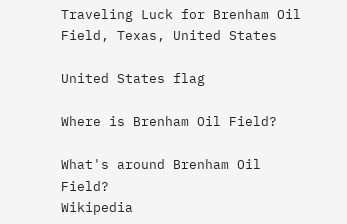Traveling Luck for Brenham Oil Field, Texas, United States

United States flag

Where is Brenham Oil Field?

What's around Brenham Oil Field?
Wikipedia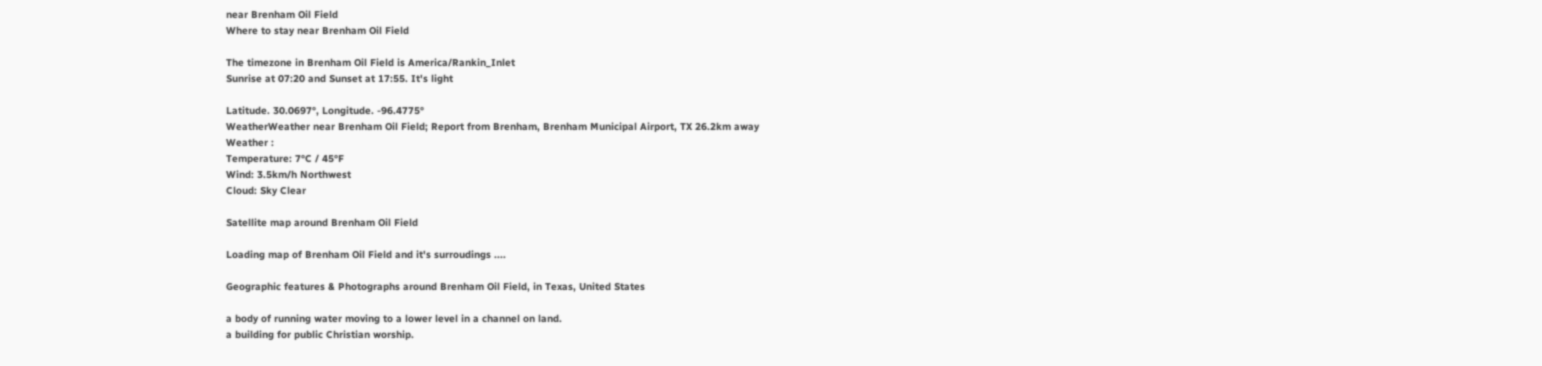near Brenham Oil Field
Where to stay near Brenham Oil Field

The timezone in Brenham Oil Field is America/Rankin_Inlet
Sunrise at 07:20 and Sunset at 17:55. It's light

Latitude. 30.0697°, Longitude. -96.4775°
WeatherWeather near Brenham Oil Field; Report from Brenham, Brenham Municipal Airport, TX 26.2km away
Weather :
Temperature: 7°C / 45°F
Wind: 3.5km/h Northwest
Cloud: Sky Clear

Satellite map around Brenham Oil Field

Loading map of Brenham Oil Field and it's surroudings ....

Geographic features & Photographs around Brenham Oil Field, in Texas, United States

a body of running water moving to a lower level in a channel on land.
a building for public Christian worship.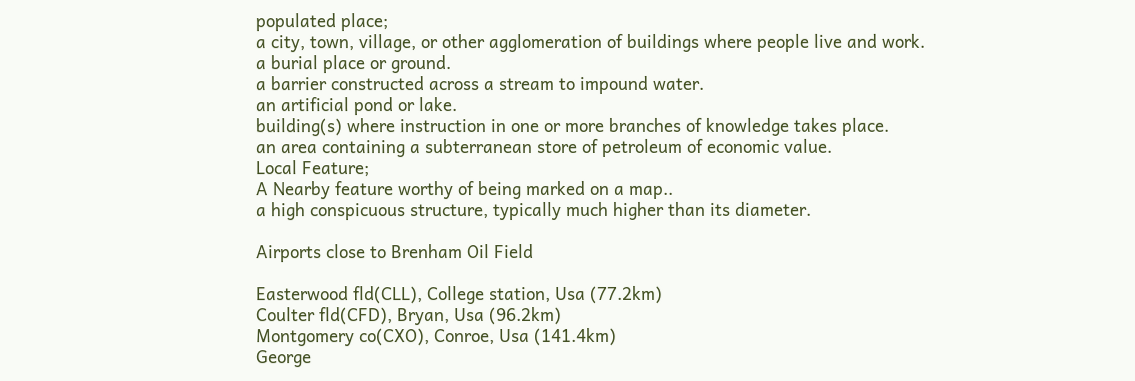populated place;
a city, town, village, or other agglomeration of buildings where people live and work.
a burial place or ground.
a barrier constructed across a stream to impound water.
an artificial pond or lake.
building(s) where instruction in one or more branches of knowledge takes place.
an area containing a subterranean store of petroleum of economic value.
Local Feature;
A Nearby feature worthy of being marked on a map..
a high conspicuous structure, typically much higher than its diameter.

Airports close to Brenham Oil Field

Easterwood fld(CLL), College station, Usa (77.2km)
Coulter fld(CFD), Bryan, Usa (96.2km)
Montgomery co(CXO), Conroe, Usa (141.4km)
George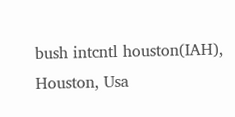bush intcntl houston(IAH), Houston, Usa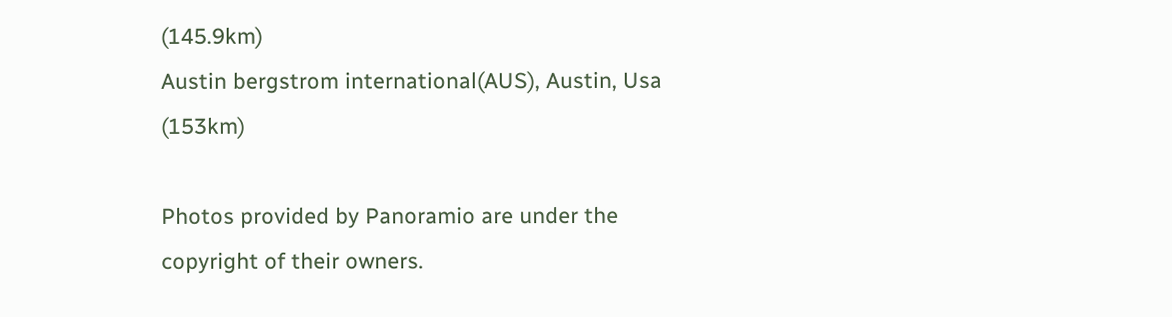(145.9km)
Austin bergstrom international(AUS), Austin, Usa (153km)

Photos provided by Panoramio are under the copyright of their owners.